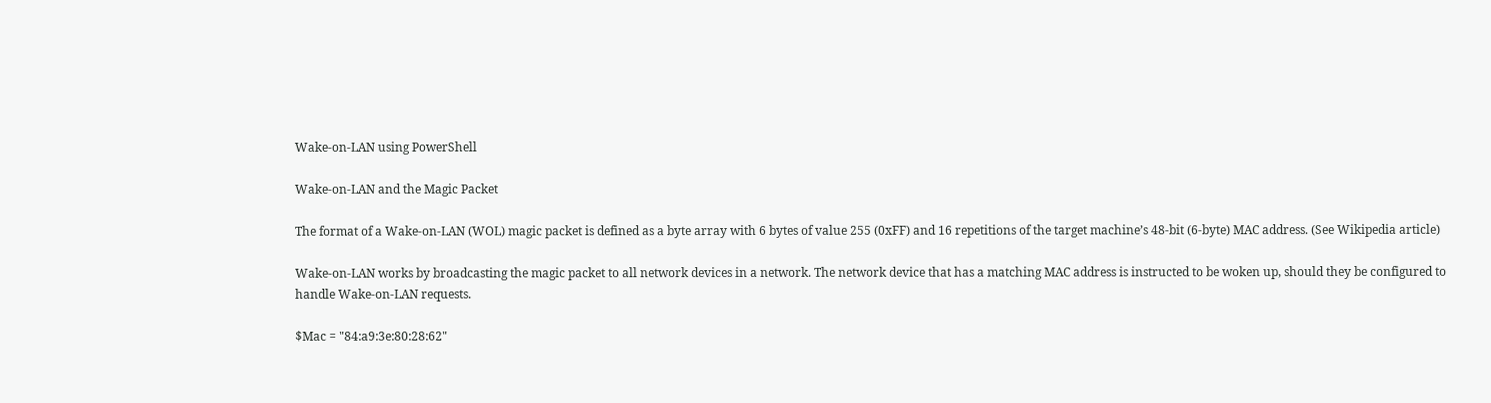Wake-on-LAN using PowerShell

Wake-on-LAN and the Magic Packet

The format of a Wake-on-LAN (WOL) magic packet is defined as a byte array with 6 bytes of value 255 (0xFF) and 16 repetitions of the target machine’s 48-bit (6-byte) MAC address. (See Wikipedia article)

Wake-on-LAN works by broadcasting the magic packet to all network devices in a network. The network device that has a matching MAC address is instructed to be woken up, should they be configured to handle Wake-on-LAN requests.

$Mac = "84:a9:3e:80:28:62"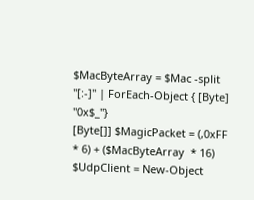$MacByteArray = $Mac -split "[:-]" | ForEach-Object { [Byte] "0x$_"}
[Byte[]] $MagicPacket = (,0xFF * 6) + ($MacByteArray  * 16)
$UdpClient = New-Object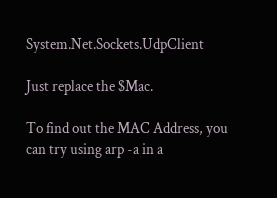System.Net.Sockets.UdpClient

Just replace the $Mac.

To find out the MAC Address, you can try using arp -a in a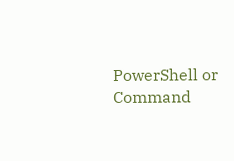PowerShell or Command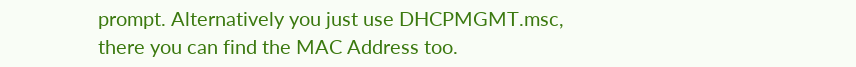prompt. Alternatively you just use DHCPMGMT.msc, there you can find the MAC Address too.